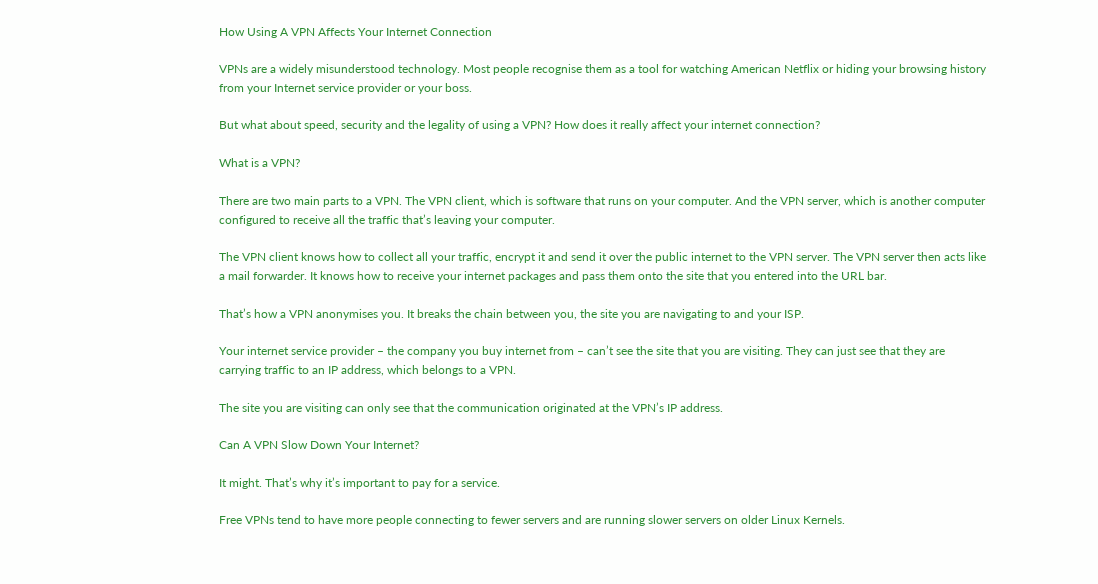How Using A VPN Affects Your Internet Connection

VPNs are a widely misunderstood technology. Most people recognise them as a tool for watching American Netflix or hiding your browsing history from your Internet service provider or your boss.

But what about speed, security and the legality of using a VPN? How does it really affect your internet connection?

What is a VPN?

There are two main parts to a VPN. The VPN client, which is software that runs on your computer. And the VPN server, which is another computer configured to receive all the traffic that’s leaving your computer.

The VPN client knows how to collect all your traffic, encrypt it and send it over the public internet to the VPN server. The VPN server then acts like a mail forwarder. It knows how to receive your internet packages and pass them onto the site that you entered into the URL bar.

That’s how a VPN anonymises you. It breaks the chain between you, the site you are navigating to and your ISP.

Your internet service provider – the company you buy internet from – can’t see the site that you are visiting. They can just see that they are carrying traffic to an IP address, which belongs to a VPN.

The site you are visiting can only see that the communication originated at the VPN’s IP address.

Can A VPN Slow Down Your Internet?

It might. That’s why it’s important to pay for a service.

Free VPNs tend to have more people connecting to fewer servers and are running slower servers on older Linux Kernels.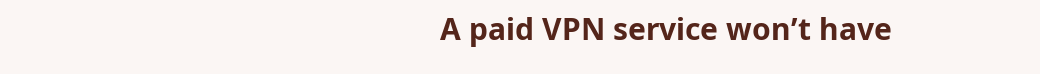A paid VPN service won’t have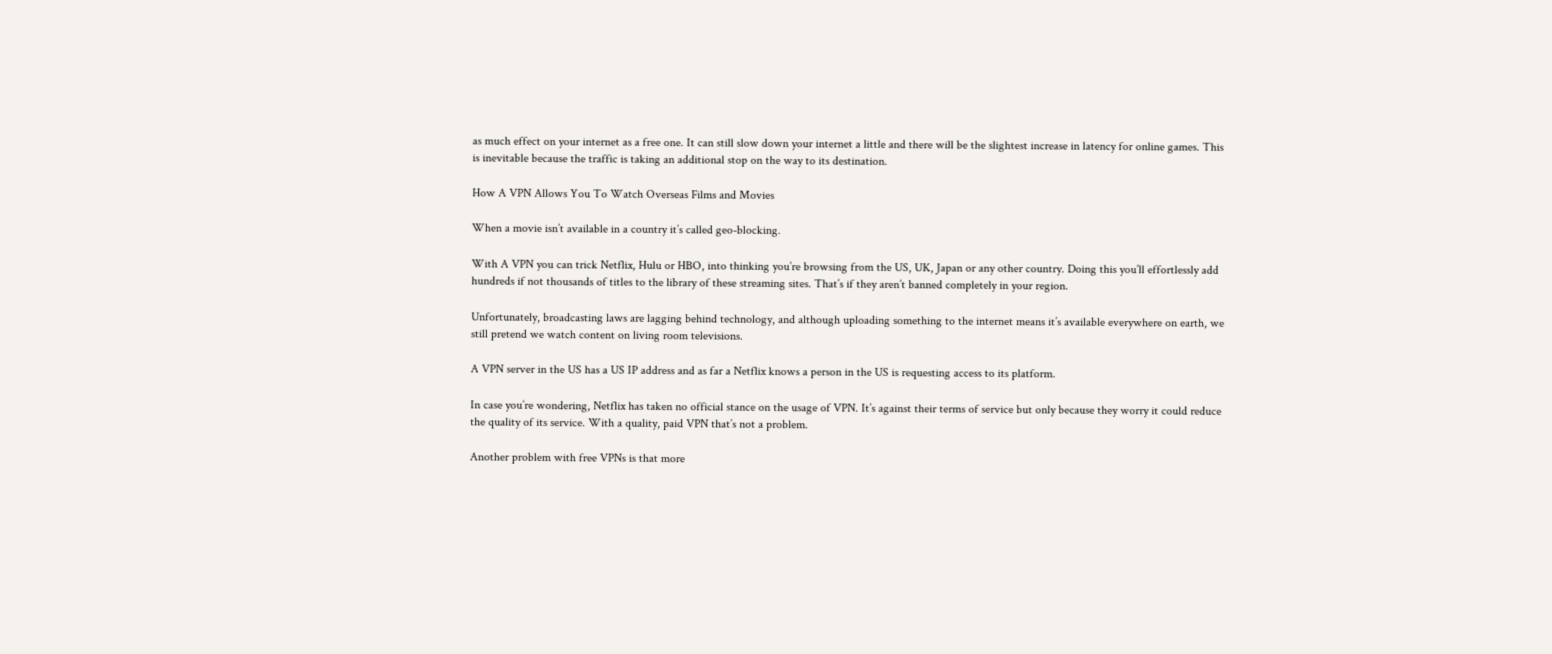as much effect on your internet as a free one. It can still slow down your internet a little and there will be the slightest increase in latency for online games. This is inevitable because the traffic is taking an additional stop on the way to its destination.

How A VPN Allows You To Watch Overseas Films and Movies

When a movie isn’t available in a country it’s called geo-blocking.

With A VPN you can trick Netflix, Hulu or HBO, into thinking you’re browsing from the US, UK, Japan or any other country. Doing this you’ll effortlessly add hundreds if not thousands of titles to the library of these streaming sites. That’s if they aren’t banned completely in your region.

Unfortunately, broadcasting laws are lagging behind technology, and although uploading something to the internet means it’s available everywhere on earth, we still pretend we watch content on living room televisions.

A VPN server in the US has a US IP address and as far a Netflix knows a person in the US is requesting access to its platform.

In case you’re wondering, Netflix has taken no official stance on the usage of VPN. It’s against their terms of service but only because they worry it could reduce the quality of its service. With a quality, paid VPN that’s not a problem.

Another problem with free VPNs is that more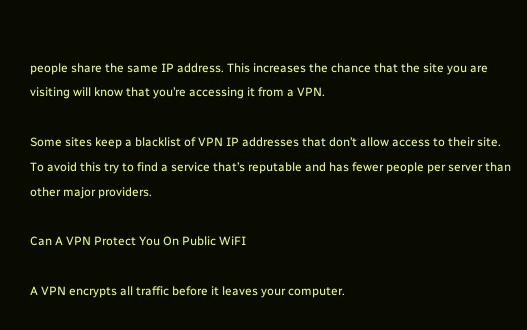people share the same IP address. This increases the chance that the site you are visiting will know that you’re accessing it from a VPN.

Some sites keep a blacklist of VPN IP addresses that don’t allow access to their site. To avoid this try to find a service that’s reputable and has fewer people per server than other major providers.

Can A VPN Protect You On Public WiFI

A VPN encrypts all traffic before it leaves your computer.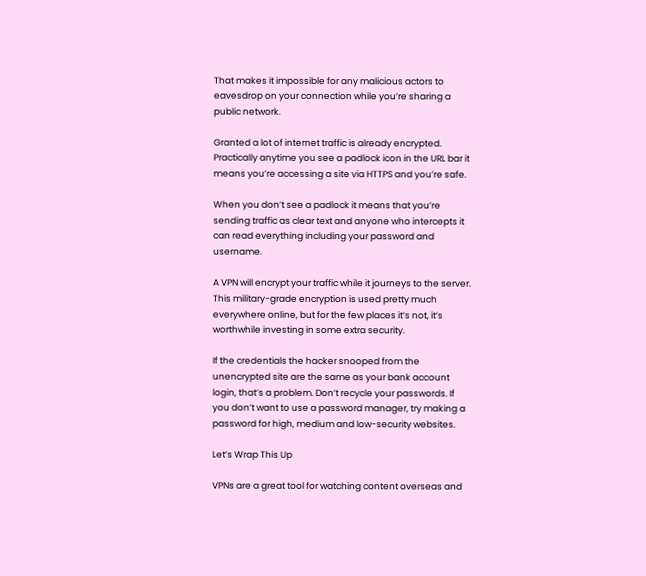That makes it impossible for any malicious actors to eavesdrop on your connection while you’re sharing a public network.

Granted a lot of internet traffic is already encrypted. Practically anytime you see a padlock icon in the URL bar it means you’re accessing a site via HTTPS and you’re safe.

When you don’t see a padlock it means that you’re sending traffic as clear text and anyone who intercepts it can read everything including your password and username.

A VPN will encrypt your traffic while it journeys to the server. This military-grade encryption is used pretty much everywhere online, but for the few places it’s not, it’s worthwhile investing in some extra security.

If the credentials the hacker snooped from the unencrypted site are the same as your bank account login, that’s a problem. Don’t recycle your passwords. If you don’t want to use a password manager, try making a password for high, medium and low-security websites.

Let’s Wrap This Up

VPNs are a great tool for watching content overseas and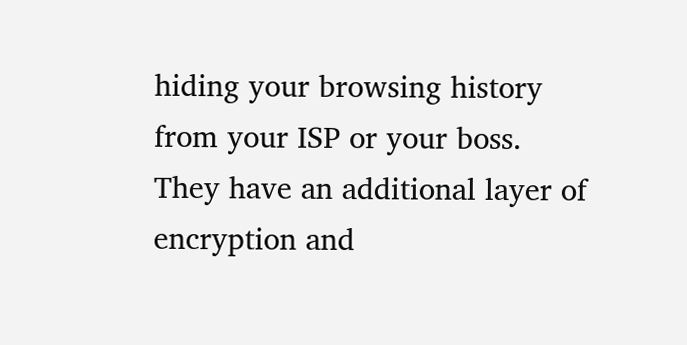hiding your browsing history from your ISP or your boss. They have an additional layer of encryption and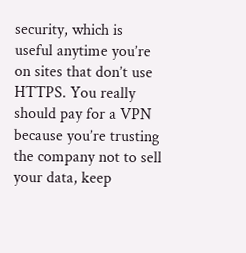security, which is useful anytime you’re on sites that don’t use HTTPS. You really should pay for a VPN because you’re trusting the company not to sell your data, keep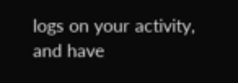logs on your activity, and have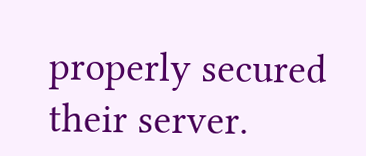properly secured their server.